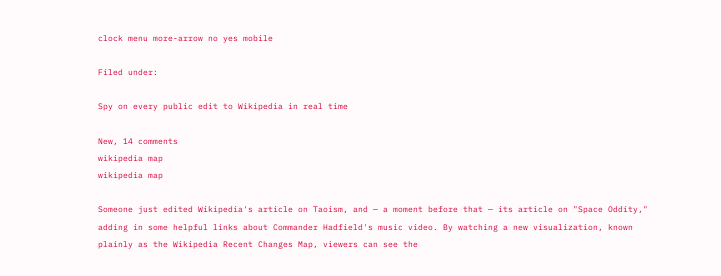clock menu more-arrow no yes mobile

Filed under:

Spy on every public edit to Wikipedia in real time

New, 14 comments
wikipedia map
wikipedia map

Someone just edited Wikipedia's article on Taoism, and — a moment before that — its article on "Space Oddity," adding in some helpful links about Commander Hadfield's music video. By watching a new visualization, known plainly as the Wikipedia Recent Changes Map, viewers can see the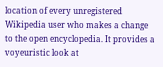location of every unregistered Wikipedia user who makes a change to the open encyclopedia. It provides a voyeuristic look at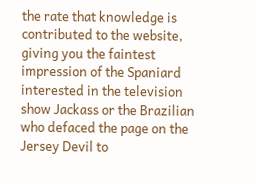the rate that knowledge is contributed to the website, giving you the faintest impression of the Spaniard interested in the television show Jackass or the Brazilian who defaced the page on the Jersey Devil to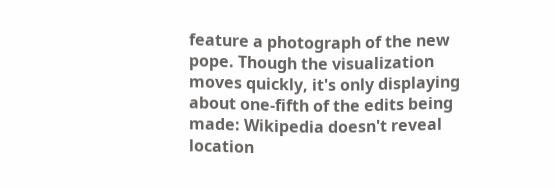feature a photograph of the new pope. Though the visualization moves quickly, it's only displaying about one-fifth of the edits being made: Wikipedia doesn't reveal location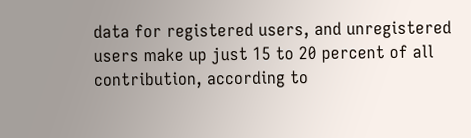data for registered users, and unregistered users make up just 15 to 20 percent of all contribution, according to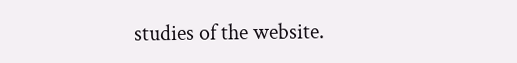studies of the website.